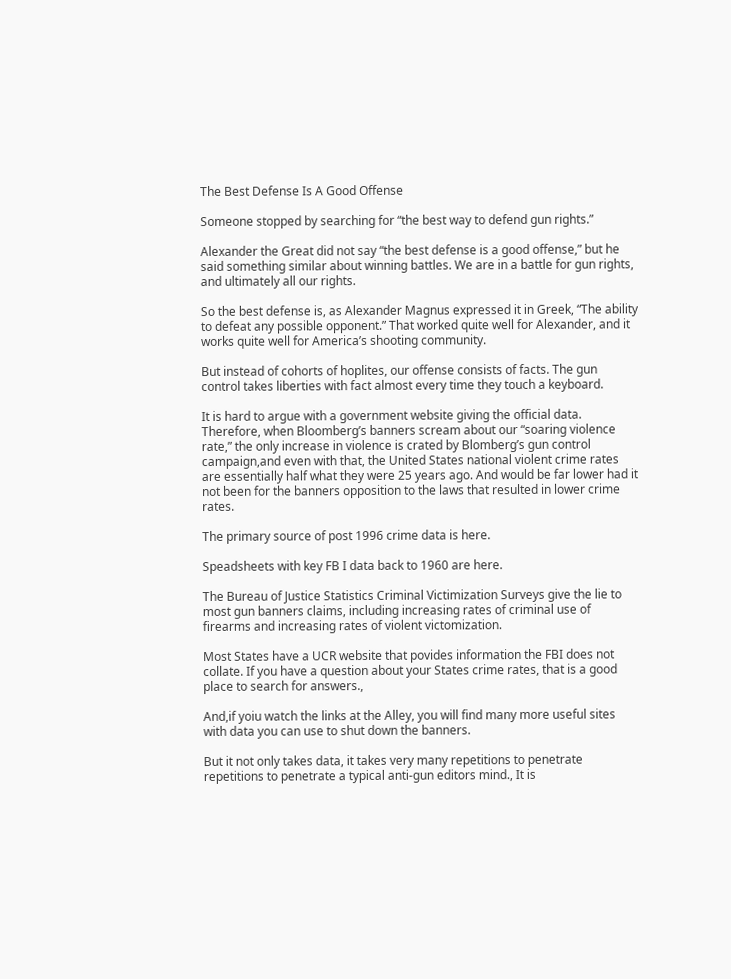The Best Defense Is A Good Offense

Someone stopped by searching for “the best way to defend gun rights.”

Alexander the Great did not say “the best defense is a good offense,” but he said something similar about winning battles. We are in a battle for gun rights, and ultimately all our rights.

So the best defense is, as Alexander Magnus expressed it in Greek, “The ability to defeat any possible opponent.” That worked quite well for Alexander, and it works quite well for America’s shooting community.

But instead of cohorts of hoplites, our offense consists of facts. The gun control takes liberties with fact almost every time they touch a keyboard.

It is hard to argue with a government website giving the official data. Therefore, when Bloomberg’s banners scream about our “soaring violence rate,” the only increase in violence is crated by Blomberg’s gun control campaign,and even with that, the United States national violent crime rates are essentially half what they were 25 years ago. And would be far lower had it not been for the banners opposition to the laws that resulted in lower crime rates.

The primary source of post 1996 crime data is here.

Speadsheets with key FB I data back to 1960 are here.

The Bureau of Justice Statistics Criminal Victimization Surveys give the lie to most gun banners claims, including increasing rates of criminal use of firearms and increasing rates of violent victomization.

Most States have a UCR website that povides information the FBI does not collate. If you have a question about your States crime rates, that is a good place to search for answers.,

And,if yoiu watch the links at the Alley, you will find many more useful sites with data you can use to shut down the banners.

But it not only takes data, it takes very many repetitions to penetrate repetitions to penetrate a typical anti-gun editors mind., It is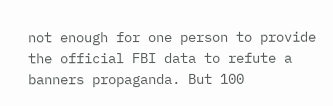not enough for one person to provide the official FBI data to refute a banners propaganda. But 100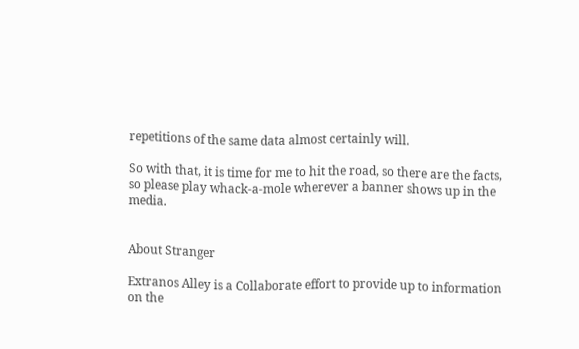repetitions of the same data almost certainly will.

So with that, it is time for me to hit the road, so there are the facts, so please play whack-a-mole wherever a banner shows up in the media.


About Stranger

Extranos Alley is a Collaborate effort to provide up to information on the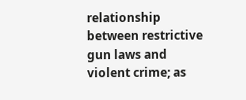relationship between restrictive gun laws and violent crime; as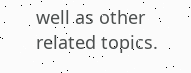well as other related topics.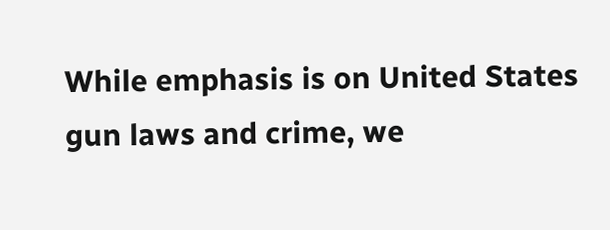While emphasis is on United States gun laws and crime, we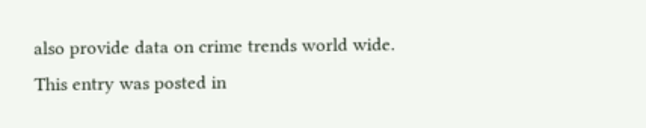also provide data on crime trends world wide.
This entry was posted in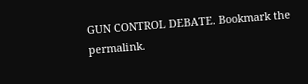GUN CONTROL DEBATE. Bookmark the permalink.